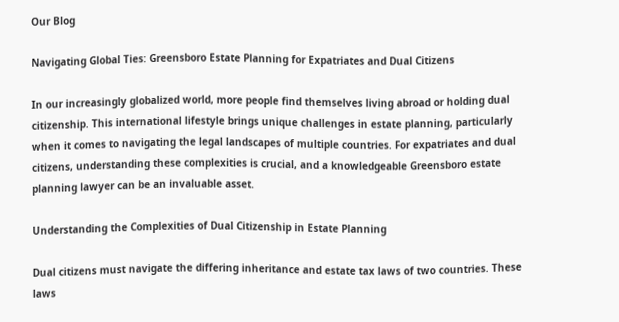Our Blog

Navigating Global Ties: Greensboro Estate Planning for Expatriates and Dual Citizens

In our increasingly globalized world, more people find themselves living abroad or holding dual citizenship. This international lifestyle brings unique challenges in estate planning, particularly when it comes to navigating the legal landscapes of multiple countries. For expatriates and dual citizens, understanding these complexities is crucial, and a knowledgeable Greensboro estate planning lawyer can be an invaluable asset.

Understanding the Complexities of Dual Citizenship in Estate Planning

Dual citizens must navigate the differing inheritance and estate tax laws of two countries. These laws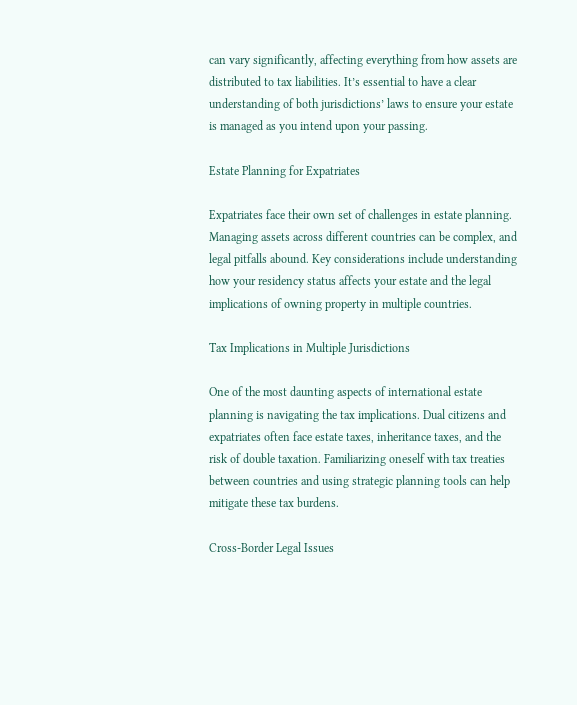can vary significantly, affecting everything from how assets are distributed to tax liabilities. It’s essential to have a clear understanding of both jurisdictions’ laws to ensure your estate is managed as you intend upon your passing.

Estate Planning for Expatriates

Expatriates face their own set of challenges in estate planning. Managing assets across different countries can be complex, and legal pitfalls abound. Key considerations include understanding how your residency status affects your estate and the legal implications of owning property in multiple countries.

Tax Implications in Multiple Jurisdictions

One of the most daunting aspects of international estate planning is navigating the tax implications. Dual citizens and expatriates often face estate taxes, inheritance taxes, and the risk of double taxation. Familiarizing oneself with tax treaties between countries and using strategic planning tools can help mitigate these tax burdens.

Cross-Border Legal Issues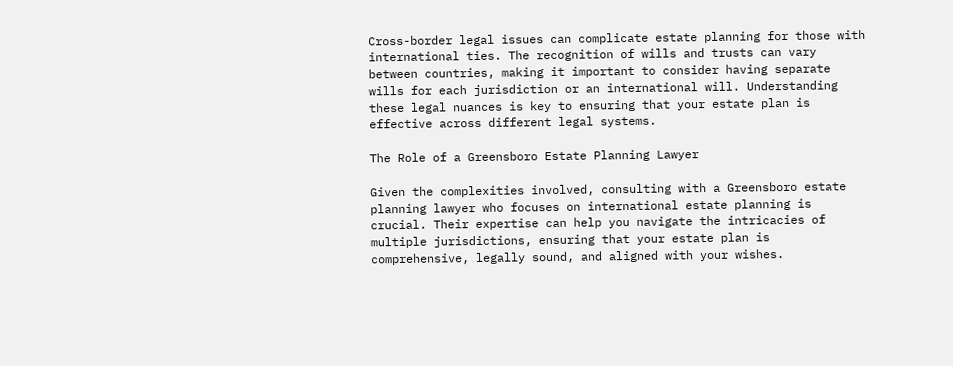Cross-border legal issues can complicate estate planning for those with international ties. The recognition of wills and trusts can vary between countries, making it important to consider having separate wills for each jurisdiction or an international will. Understanding these legal nuances is key to ensuring that your estate plan is effective across different legal systems.

The Role of a Greensboro Estate Planning Lawyer

Given the complexities involved, consulting with a Greensboro estate planning lawyer who focuses on international estate planning is crucial. Their expertise can help you navigate the intricacies of multiple jurisdictions, ensuring that your estate plan is comprehensive, legally sound, and aligned with your wishes.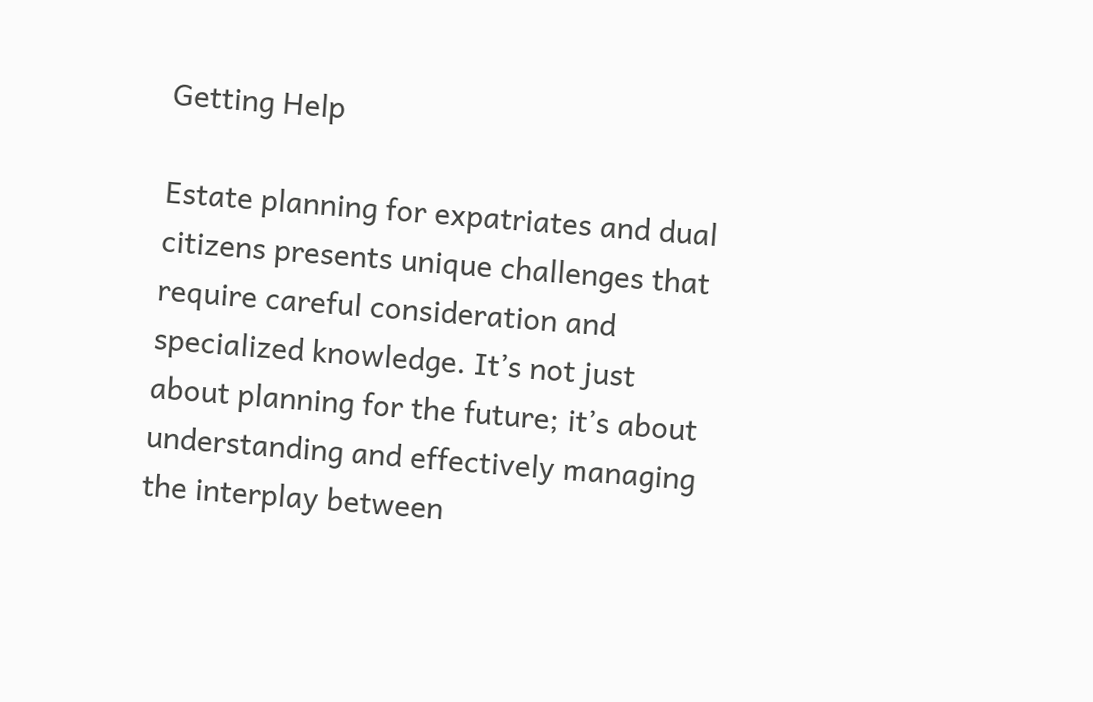Getting Help

Estate planning for expatriates and dual citizens presents unique challenges that require careful consideration and specialized knowledge. It’s not just about planning for the future; it’s about understanding and effectively managing the interplay between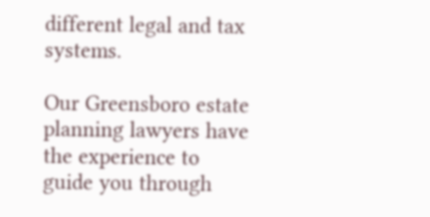different legal and tax systems.

Our Greensboro estate planning lawyers have the experience to guide you through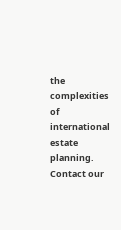the complexities of international estate planning. Contact our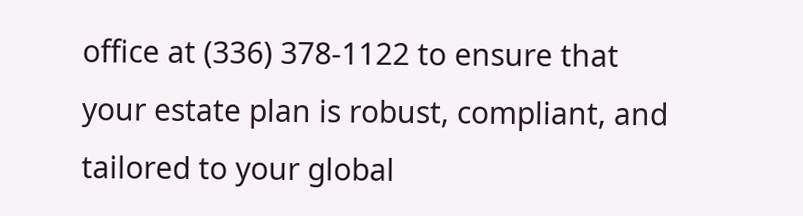office at (336) 378-1122 to ensure that your estate plan is robust, compliant, and tailored to your global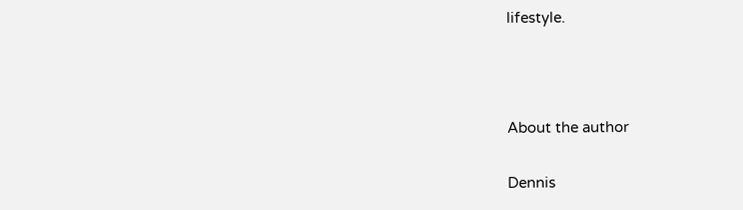lifestyle.



About the author

Dennis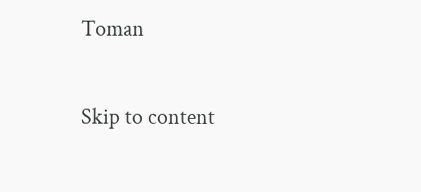Toman

Skip to content